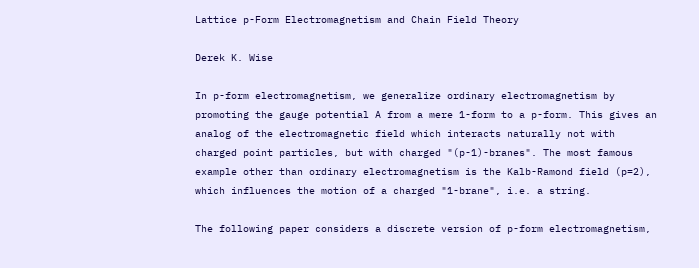Lattice p-Form Electromagnetism and Chain Field Theory

Derek K. Wise

In p-form electromagnetism, we generalize ordinary electromagnetism by promoting the gauge potential A from a mere 1-form to a p-form. This gives an analog of the electromagnetic field which interacts naturally not with charged point particles, but with charged "(p-1)-branes". The most famous example other than ordinary electromagnetism is the Kalb-Ramond field (p=2), which influences the motion of a charged "1-brane", i.e. a string.

The following paper considers a discrete version of p-form electromagnetism,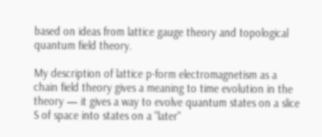based on ideas from lattice gauge theory and topological quantum field theory.

My description of lattice p-form electromagnetism as a chain field theory gives a meaning to time evolution in the theory — it gives a way to evolve quantum states on a slice S of space into states on a "later"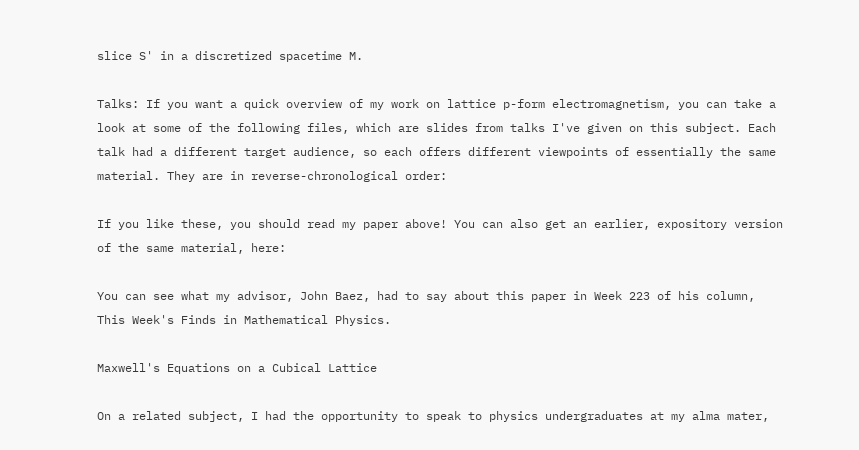slice S' in a discretized spacetime M.

Talks: If you want a quick overview of my work on lattice p-form electromagnetism, you can take a look at some of the following files, which are slides from talks I've given on this subject. Each talk had a different target audience, so each offers different viewpoints of essentially the same material. They are in reverse-chronological order:

If you like these, you should read my paper above! You can also get an earlier, expository version of the same material, here:

You can see what my advisor, John Baez, had to say about this paper in Week 223 of his column, This Week's Finds in Mathematical Physics.

Maxwell's Equations on a Cubical Lattice

On a related subject, I had the opportunity to speak to physics undergraduates at my alma mater,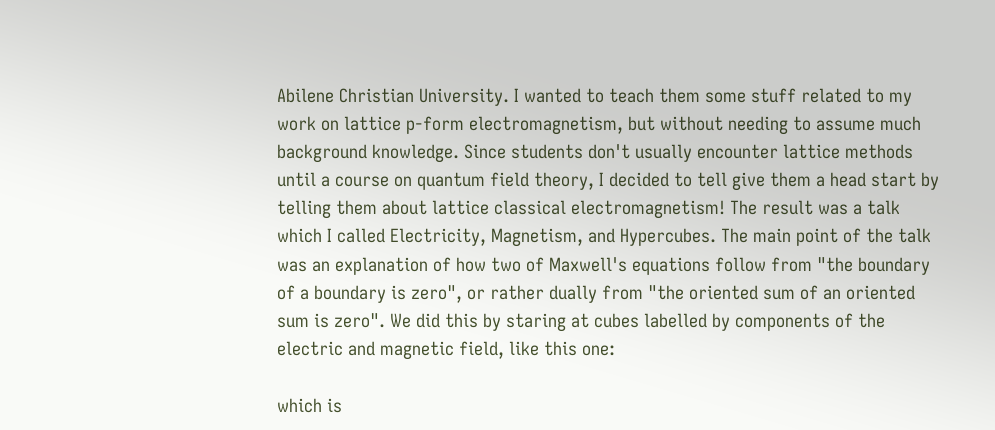Abilene Christian University. I wanted to teach them some stuff related to my work on lattice p-form electromagnetism, but without needing to assume much background knowledge. Since students don't usually encounter lattice methods until a course on quantum field theory, I decided to tell give them a head start by telling them about lattice classical electromagnetism! The result was a talk which I called Electricity, Magnetism, and Hypercubes. The main point of the talk was an explanation of how two of Maxwell's equations follow from "the boundary of a boundary is zero", or rather dually from "the oriented sum of an oriented sum is zero". We did this by staring at cubes labelled by components of the electric and magnetic field, like this one:

which is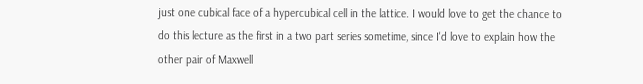just one cubical face of a hypercubical cell in the lattice. I would love to get the chance to do this lecture as the first in a two part series sometime, since I'd love to explain how the other pair of Maxwell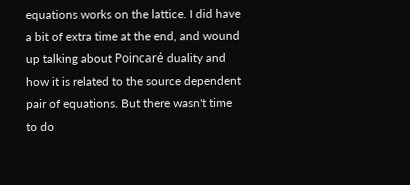equations works on the lattice. I did have a bit of extra time at the end, and wound up talking about Poincaré duality and how it is related to the source dependent pair of equations. But there wasn't time to do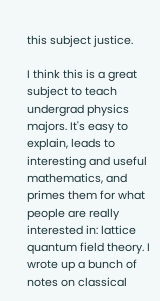this subject justice.

I think this is a great subject to teach undergrad physics majors. It's easy to explain, leads to interesting and useful mathematics, and primes them for what people are really interested in: lattice quantum field theory. I wrote up a bunch of notes on classical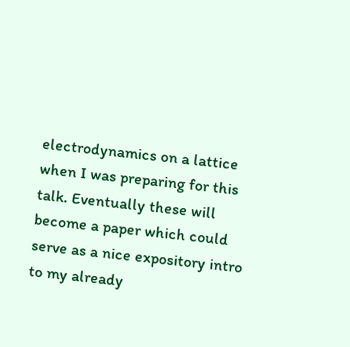electrodynamics on a lattice when I was preparing for this talk. Eventually these will become a paper which could serve as a nice expository intro to my already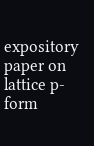expository paper on lattice p-form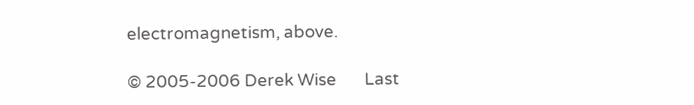electromagnetism, above.

© 2005-2006 Derek Wise       Last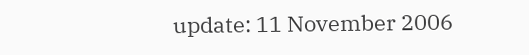update: 11 November 2006